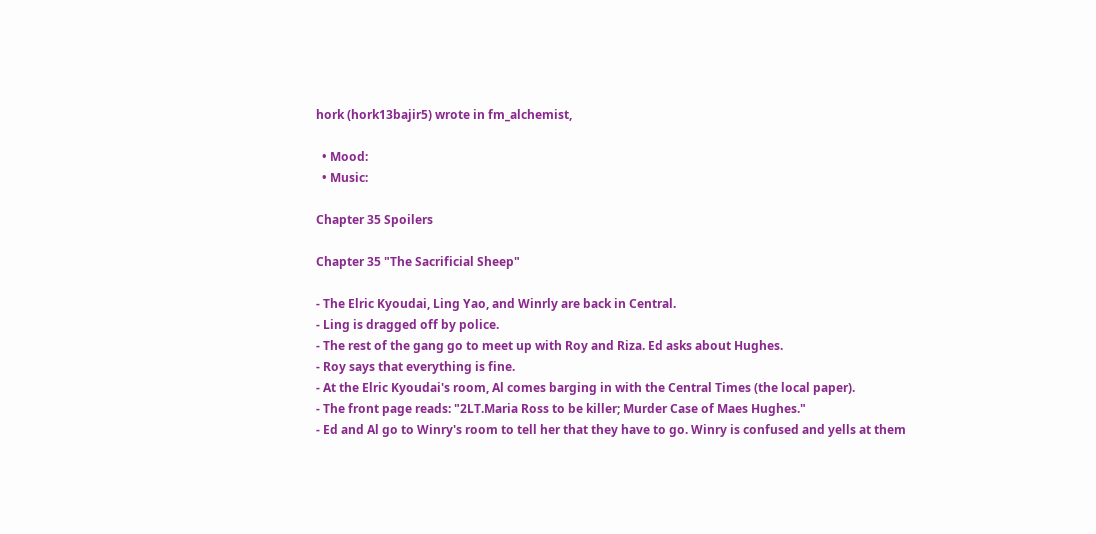hork (hork13bajir5) wrote in fm_alchemist,

  • Mood:
  • Music:

Chapter 35 Spoilers

Chapter 35 "The Sacrificial Sheep"

- The Elric Kyoudai, Ling Yao, and Winrly are back in Central.
- Ling is dragged off by police.
- The rest of the gang go to meet up with Roy and Riza. Ed asks about Hughes.
- Roy says that everything is fine.
- At the Elric Kyoudai's room, Al comes barging in with the Central Times (the local paper).
- The front page reads: "2LT.Maria Ross to be killer; Murder Case of Maes Hughes."
- Ed and Al go to Winry's room to tell her that they have to go. Winry is confused and yells at them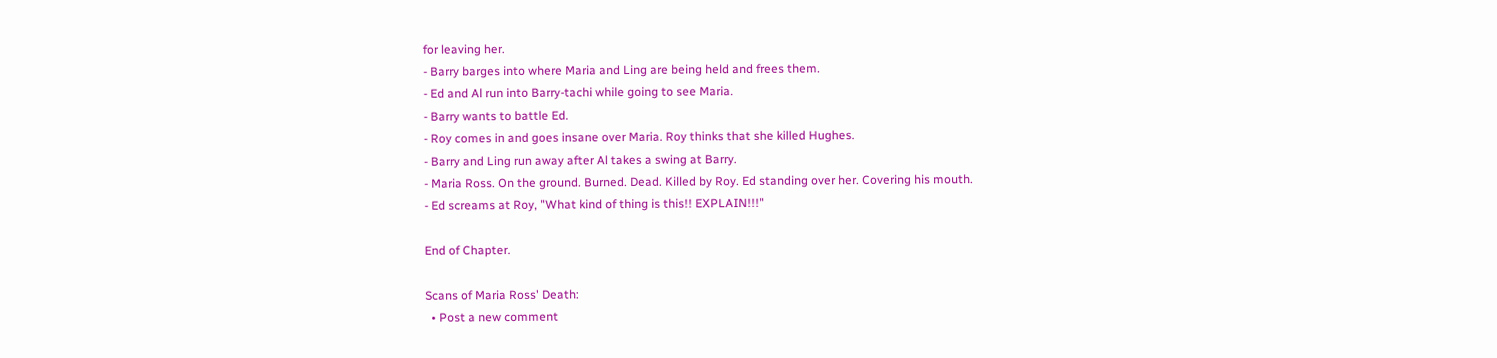for leaving her.
- Barry barges into where Maria and Ling are being held and frees them.
- Ed and Al run into Barry-tachi while going to see Maria.
- Barry wants to battle Ed.
- Roy comes in and goes insane over Maria. Roy thinks that she killed Hughes.
- Barry and Ling run away after Al takes a swing at Barry.
- Maria Ross. On the ground. Burned. Dead. Killed by Roy. Ed standing over her. Covering his mouth.
- Ed screams at Roy, "What kind of thing is this!! EXPLAIN!!!"

End of Chapter.

Scans of Maria Ross' Death:
  • Post a new comment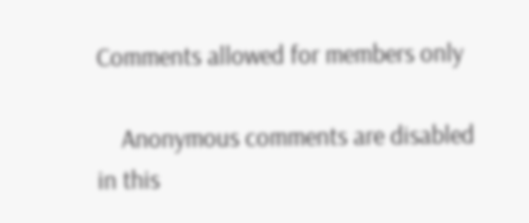Comments allowed for members only

    Anonymous comments are disabled in this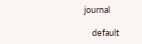journal

    default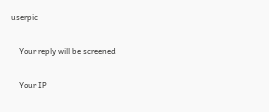userpic

    Your reply will be screened

    Your IP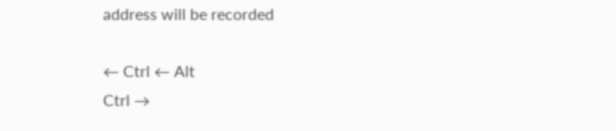address will be recorded

← Ctrl ← Alt
Ctrl →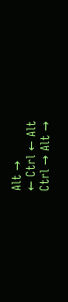Alt →
← Ctrl ← Alt
Ctrl → Alt →